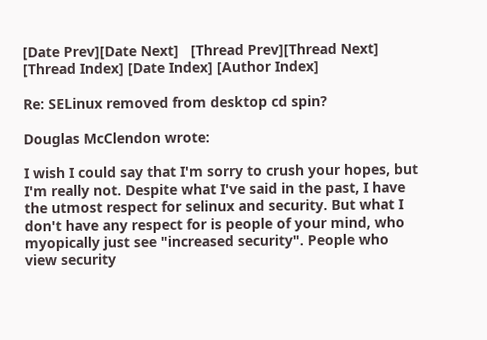[Date Prev][Date Next]   [Thread Prev][Thread Next]   [Thread Index] [Date Index] [Author Index]

Re: SELinux removed from desktop cd spin?

Douglas McClendon wrote:

I wish I could say that I'm sorry to crush your hopes, but I'm really not. Despite what I've said in the past, I have the utmost respect for selinux and security. But what I don't have any respect for is people of your mind, who myopically just see "increased security". People who view security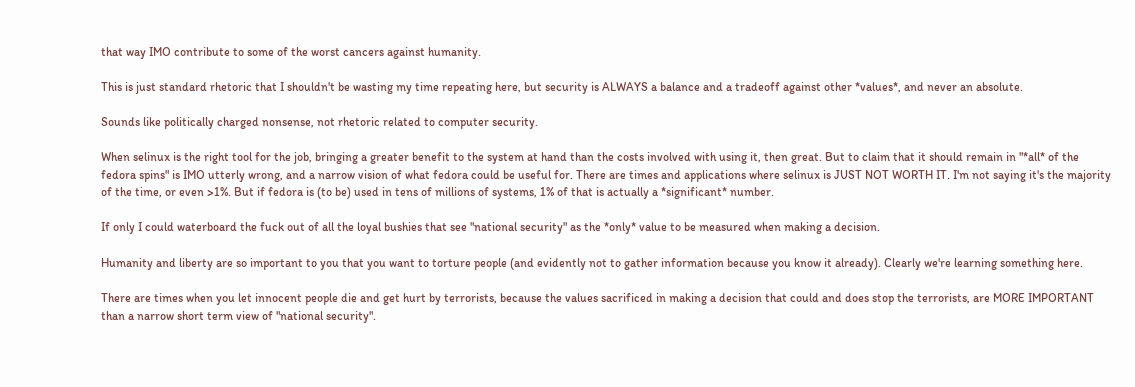that way IMO contribute to some of the worst cancers against humanity.

This is just standard rhetoric that I shouldn't be wasting my time repeating here, but security is ALWAYS a balance and a tradeoff against other *values*, and never an absolute.

Sounds like politically charged nonsense, not rhetoric related to computer security.

When selinux is the right tool for the job, bringing a greater benefit to the system at hand than the costs involved with using it, then great. But to claim that it should remain in "*all* of the fedora spins" is IMO utterly wrong, and a narrow vision of what fedora could be useful for. There are times and applications where selinux is JUST NOT WORTH IT. I'm not saying it's the majority of the time, or even >1%. But if fedora is (to be) used in tens of millions of systems, 1% of that is actually a *significant* number.

If only I could waterboard the fuck out of all the loyal bushies that see "national security" as the *only* value to be measured when making a decision.

Humanity and liberty are so important to you that you want to torture people (and evidently not to gather information because you know it already). Clearly we're learning something here.

There are times when you let innocent people die and get hurt by terrorists, because the values sacrificed in making a decision that could and does stop the terrorists, are MORE IMPORTANT than a narrow short term view of "national security".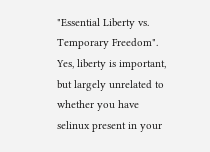"Essential Liberty vs. Temporary Freedom". Yes, liberty is important, but largely unrelated to whether you have selinux present in your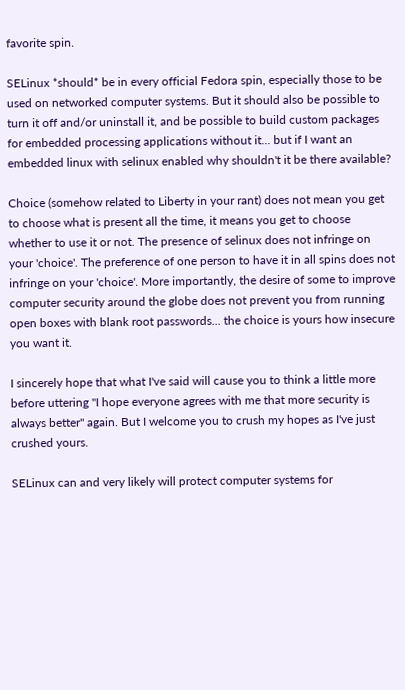favorite spin.

SELinux *should* be in every official Fedora spin, especially those to be used on networked computer systems. But it should also be possible to turn it off and/or uninstall it, and be possible to build custom packages for embedded processing applications without it... but if I want an embedded linux with selinux enabled why shouldn't it be there available?

Choice (somehow related to Liberty in your rant) does not mean you get to choose what is present all the time, it means you get to choose whether to use it or not. The presence of selinux does not infringe on your 'choice'. The preference of one person to have it in all spins does not infringe on your 'choice'. More importantly, the desire of some to improve computer security around the globe does not prevent you from running open boxes with blank root passwords... the choice is yours how insecure you want it.

I sincerely hope that what I've said will cause you to think a little more before uttering "I hope everyone agrees with me that more security is always better" again. But I welcome you to crush my hopes as I've just crushed yours.

SELinux can and very likely will protect computer systems for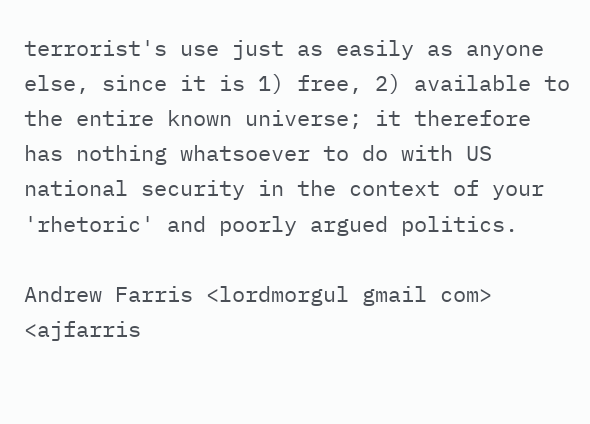terrorist's use just as easily as anyone else, since it is 1) free, 2) available to the entire known universe; it therefore has nothing whatsoever to do with US national security in the context of your 'rhetoric' and poorly argued politics.

Andrew Farris <lordmorgul gmail com> <ajfarris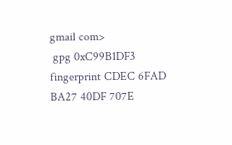gmail com>
 gpg 0xC99B1DF3 fingerprint CDEC 6FAD BA27 40DF 707E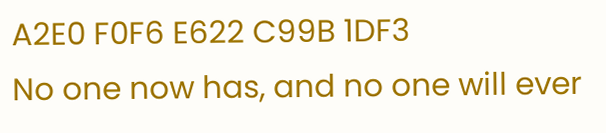A2E0 F0F6 E622 C99B 1DF3
No one now has, and no one will ever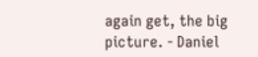again get, the big picture. - Daniel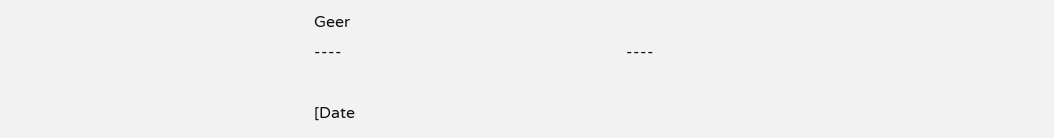Geer
----                                                                       ----

[Date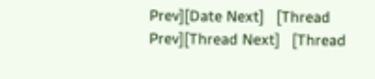Prev][Date Next]   [Thread Prev][Thread Next]   [Thread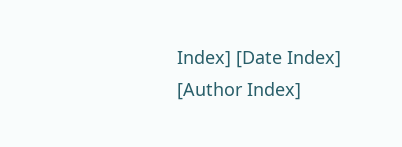Index] [Date Index] [Author Index]